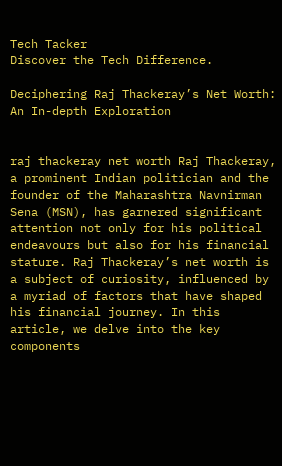Tech Tacker
Discover the Tech Difference.

Deciphering Raj Thackeray’s Net Worth: An In-depth Exploration


raj thackeray net worth Raj Thackeray, a prominent Indian politician and the founder of the Maharashtra Navnirman Sena (MSN), has garnered significant attention not only for his political endeavours but also for his financial stature. Raj Thackeray’s net worth is a subject of curiosity, influenced by a myriad of factors that have shaped his financial journey. In this article, we delve into the key components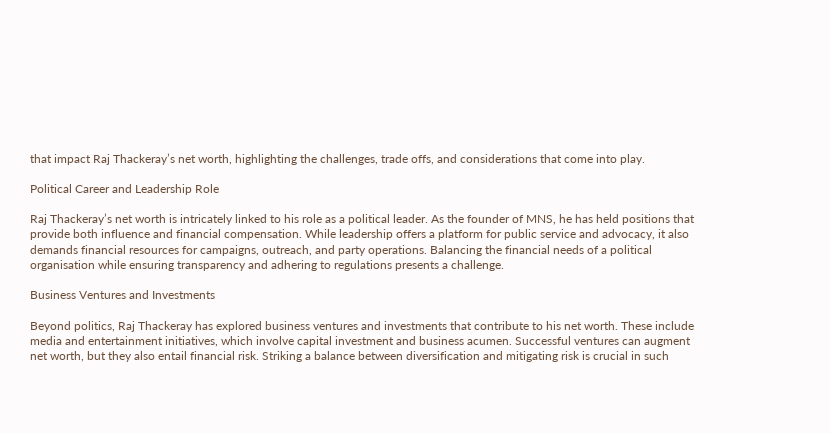that impact Raj Thackeray’s net worth, highlighting the challenges, trade offs, and considerations that come into play.

Political Career and Leadership Role

Raj Thackeray’s net worth is intricately linked to his role as a political leader. As the founder of MNS, he has held positions that provide both influence and financial compensation. While leadership offers a platform for public service and advocacy, it also demands financial resources for campaigns, outreach, and party operations. Balancing the financial needs of a political organisation while ensuring transparency and adhering to regulations presents a challenge.

Business Ventures and Investments

Beyond politics, Raj Thackeray has explored business ventures and investments that contribute to his net worth. These include media and entertainment initiatives, which involve capital investment and business acumen. Successful ventures can augment net worth, but they also entail financial risk. Striking a balance between diversification and mitigating risk is crucial in such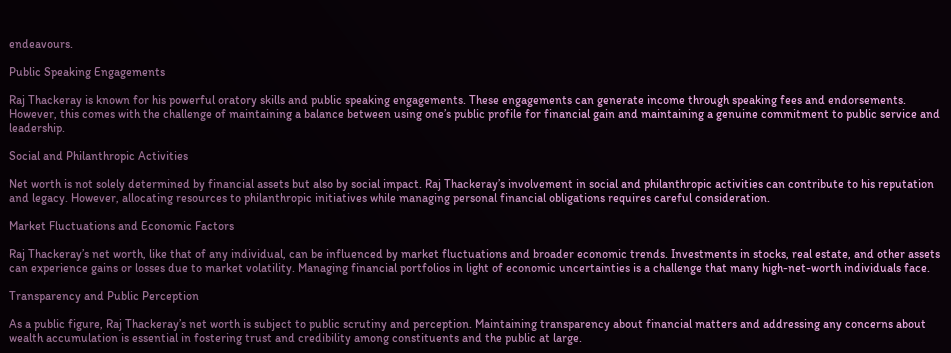endeavours.

Public Speaking Engagements

Raj Thackeray is known for his powerful oratory skills and public speaking engagements. These engagements can generate income through speaking fees and endorsements. However, this comes with the challenge of maintaining a balance between using one’s public profile for financial gain and maintaining a genuine commitment to public service and leadership.

Social and Philanthropic Activities

Net worth is not solely determined by financial assets but also by social impact. Raj Thackeray’s involvement in social and philanthropic activities can contribute to his reputation and legacy. However, allocating resources to philanthropic initiatives while managing personal financial obligations requires careful consideration.

Market Fluctuations and Economic Factors

Raj Thackeray’s net worth, like that of any individual, can be influenced by market fluctuations and broader economic trends. Investments in stocks, real estate, and other assets can experience gains or losses due to market volatility. Managing financial portfolios in light of economic uncertainties is a challenge that many high-net-worth individuals face.

Transparency and Public Perception

As a public figure, Raj Thackeray’s net worth is subject to public scrutiny and perception. Maintaining transparency about financial matters and addressing any concerns about wealth accumulation is essential in fostering trust and credibility among constituents and the public at large.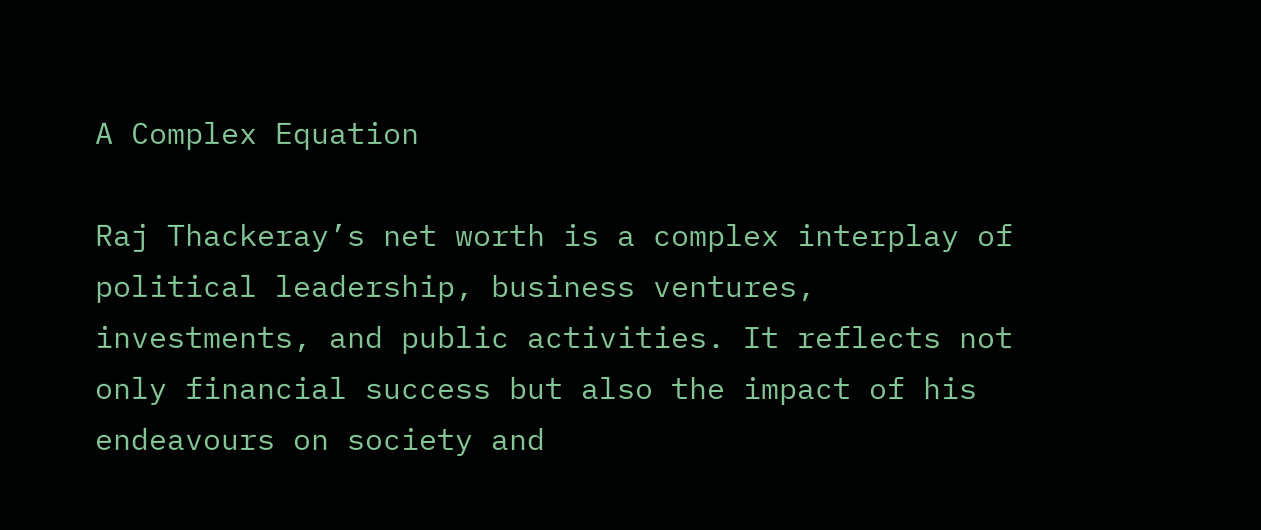A Complex Equation

Raj Thackeray’s net worth is a complex interplay of political leadership, business ventures, investments, and public activities. It reflects not only financial success but also the impact of his endeavours on society and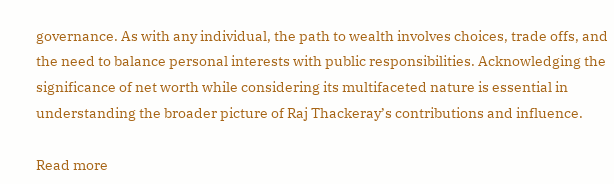governance. As with any individual, the path to wealth involves choices, trade offs, and the need to balance personal interests with public responsibilities. Acknowledging the significance of net worth while considering its multifaceted nature is essential in understanding the broader picture of Raj Thackeray’s contributions and influence.

Read more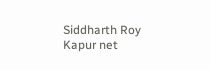Siddharth Roy Kapur net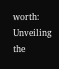worth: Unveiling the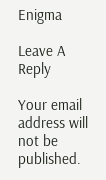Enigma

Leave A Reply

Your email address will not be published.